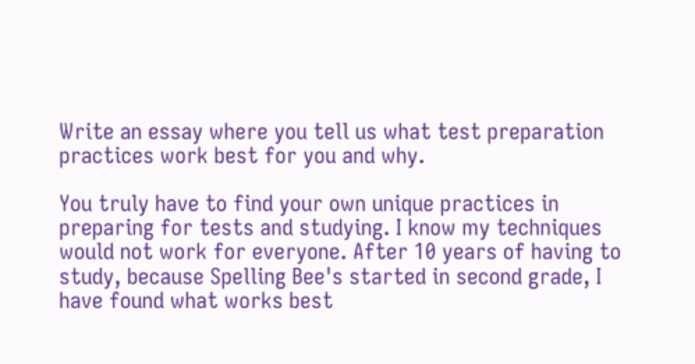Write an essay where you tell us what test preparation practices work best for you and why.

You truly have to find your own unique practices in preparing for tests and studying. I know my techniques would not work for everyone. After 10 years of having to study, because Spelling Bee's started in second grade, I have found what works best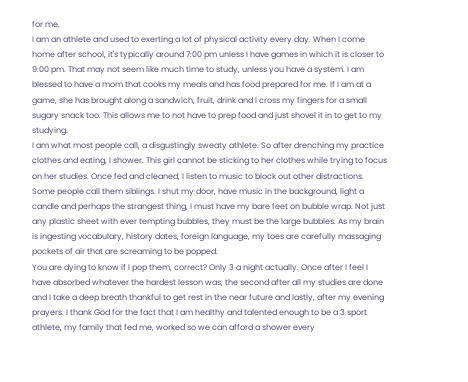for me.
I am an athlete and used to exerting a lot of physical activity every day. When I come home after school, it's typically around 7:00 pm unless I have games in which it is closer to 9:00 pm. That may not seem like much time to study, unless you have a system. I am blessed to have a mom that cooks my meals and has food prepared for me. If I am at a game, she has brought along a sandwich, fruit, drink and I cross my fingers for a small sugary snack too. This allows me to not have to prep food and just shovel it in to get to my studying.
I am what most people call, a disgustingly sweaty athlete. So after drenching my practice clothes and eating, I shower. This girl cannot be sticking to her clothes while trying to focus on her studies. Once fed and cleaned, I listen to music to block out other distractions. Some people call them siblings. I shut my door, have music in the background, light a candle and perhaps the strangest thing, I must have my bare feet on bubble wrap. Not just any plastic sheet with ever tempting bubbles, they must be the large bubbles. As my brain is ingesting vocabulary, history dates, foreign language, my toes are carefully massaging pockets of air that are screaming to be popped.
You are dying to know if I pop them, correct? Only 3 a night actually. Once after I feel I have absorbed whatever the hardest lesson was, the second after all my studies are done and I take a deep breath thankful to get rest in the near future and lastly, after my evening prayers. I thank God for the fact that I am healthy and talented enough to be a 3 sport athlete, my family that fed me, worked so we can afford a shower every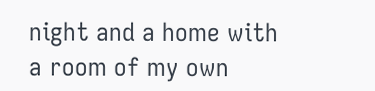night and a home with a room of my own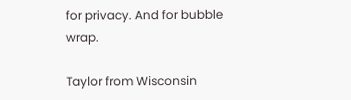for privacy. And for bubble wrap.

Taylor from Wisconsin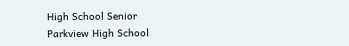High School Senior
Parkview High School